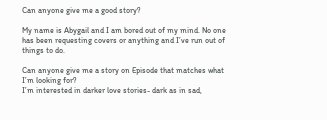Can anyone give me a good story?

My name is Abygail and I am bored out of my mind. No one has been requesting covers or anything and I’ve run out of things to do.

Can anyone give me a story on Episode that matches what I’m looking for?
I’m interested in darker love stories- dark as in sad,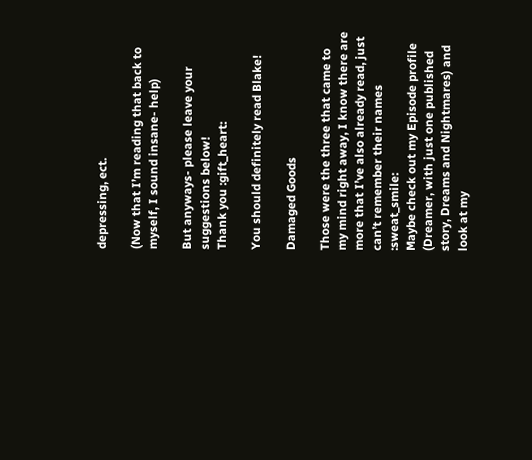depressing, ect.

(Now that I’m reading that back to myself, I sound insane- help)

But anyways- please leave your suggestions below!
Thank you :gift_heart:

You should definitely read Blake!

Damaged Goods

Those were the three that came to my mind right away, I know there are more that I’ve also already read, just can’t remember their names :sweat_smile:
Maybe check out my Episode profile (Dreamer, with just one published story, Dreams and Nightmares) and look at my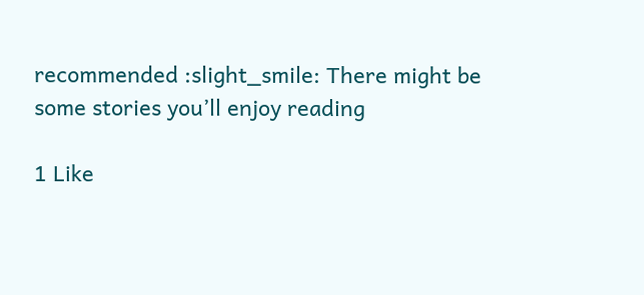recommended :slight_smile: There might be some stories you’ll enjoy reading

1 Like